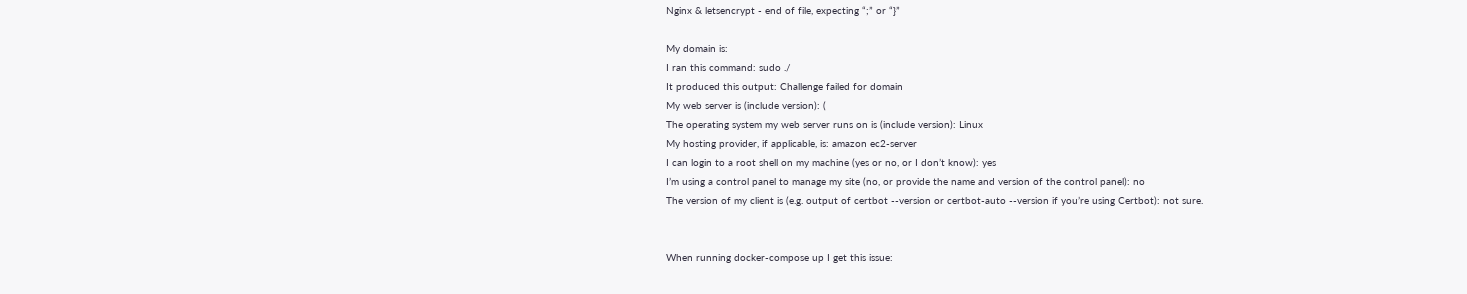Nginx & letsencrypt - end of file, expecting “;” or “}”

My domain is:
I ran this command: sudo ./
It produced this output: Challenge failed for domain
My web server is (include version): (
The operating system my web server runs on is (include version): Linux
My hosting provider, if applicable, is: amazon ec2-server
I can login to a root shell on my machine (yes or no, or I don’t know): yes
I’m using a control panel to manage my site (no, or provide the name and version of the control panel): no
The version of my client is (e.g. output of certbot --version or certbot-auto --version if you’re using Certbot): not sure.


When running docker-compose up I get this issue: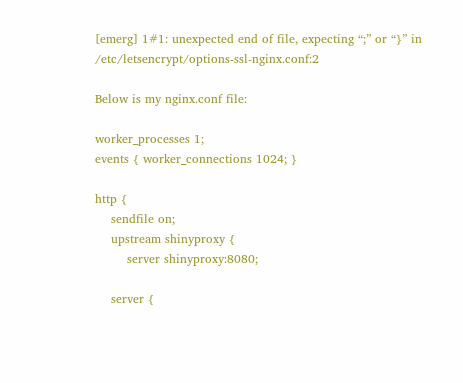[emerg] 1#1: unexpected end of file, expecting “;” or “}” in /etc/letsencrypt/options-ssl-nginx.conf:2

Below is my nginx.conf file:

worker_processes 1;
events { worker_connections 1024; }

http {
    sendfile on;
    upstream shinyproxy {
        server shinyproxy:8080;

    server {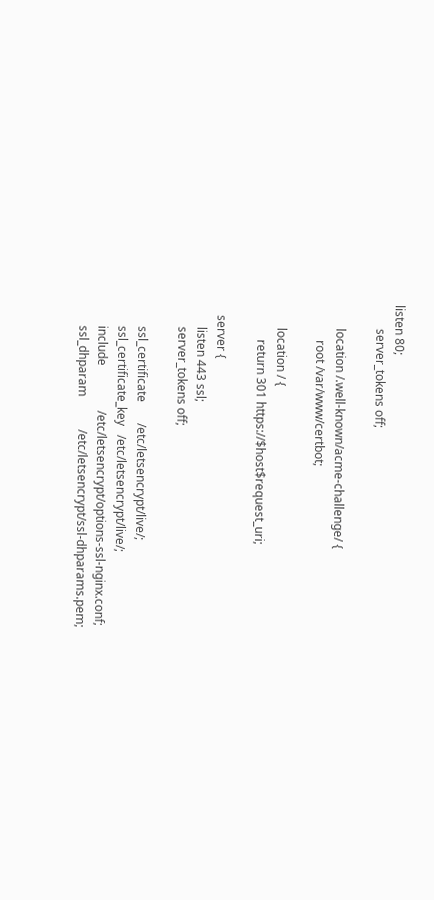listen 80;
        server_tokens off;

        location /.well-known/acme-challenge/ {
            root /var/www/certbot;

        location / {
            return 301 https://$host$request_uri;

    server {
        listen 443 ssl;
        server_tokens off;

        ssl_certificate       /etc/letsencrypt/live/;
        ssl_certificate_key   /etc/letsencrypt/live/;
        include               /etc/letsencrypt/options-ssl-nginx.conf;
        ssl_dhparam           /etc/letsencrypt/ssl-dhparams.pem;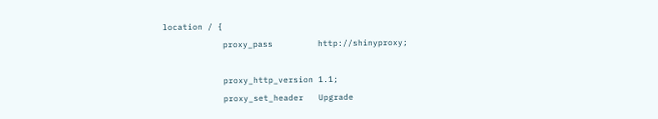location / {
            proxy_pass         http://shinyproxy;

            proxy_http_version 1.1;
            proxy_set_header   Upgrade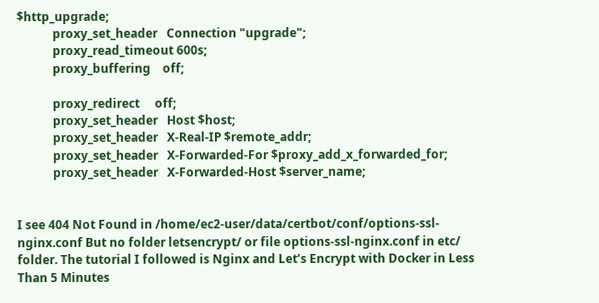$http_upgrade;
            proxy_set_header   Connection "upgrade";
            proxy_read_timeout 600s;
            proxy_buffering    off;

            proxy_redirect     off;
            proxy_set_header   Host $host;
            proxy_set_header   X-Real-IP $remote_addr;
            proxy_set_header   X-Forwarded-For $proxy_add_x_forwarded_for;
            proxy_set_header   X-Forwarded-Host $server_name;


I see 404 Not Found in /home/ec2-user/data/certbot/conf/options-ssl-nginx.conf But no folder letsencrypt/ or file options-ssl-nginx.conf in etc/ folder. The tutorial I followed is Nginx and Let’s Encrypt with Docker in Less Than 5 Minutes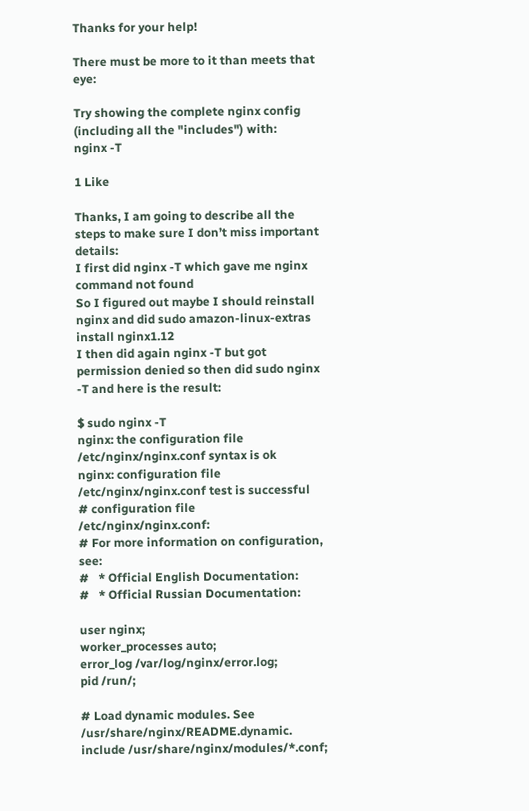Thanks for your help!

There must be more to it than meets that eye:

Try showing the complete nginx config (including all the "includes") with:
nginx -T

1 Like

Thanks, I am going to describe all the steps to make sure I don’t miss important details:
I first did nginx -T which gave me nginx command not found
So I figured out maybe I should reinstall nginx and did sudo amazon-linux-extras install nginx1.12
I then did again nginx -T but got permission denied so then did sudo nginx -T and here is the result:

$ sudo nginx -T
nginx: the configuration file /etc/nginx/nginx.conf syntax is ok
nginx: configuration file /etc/nginx/nginx.conf test is successful
# configuration file /etc/nginx/nginx.conf:
# For more information on configuration, see:
#   * Official English Documentation:
#   * Official Russian Documentation:

user nginx;
worker_processes auto;
error_log /var/log/nginx/error.log;
pid /run/;

# Load dynamic modules. See /usr/share/nginx/README.dynamic.
include /usr/share/nginx/modules/*.conf;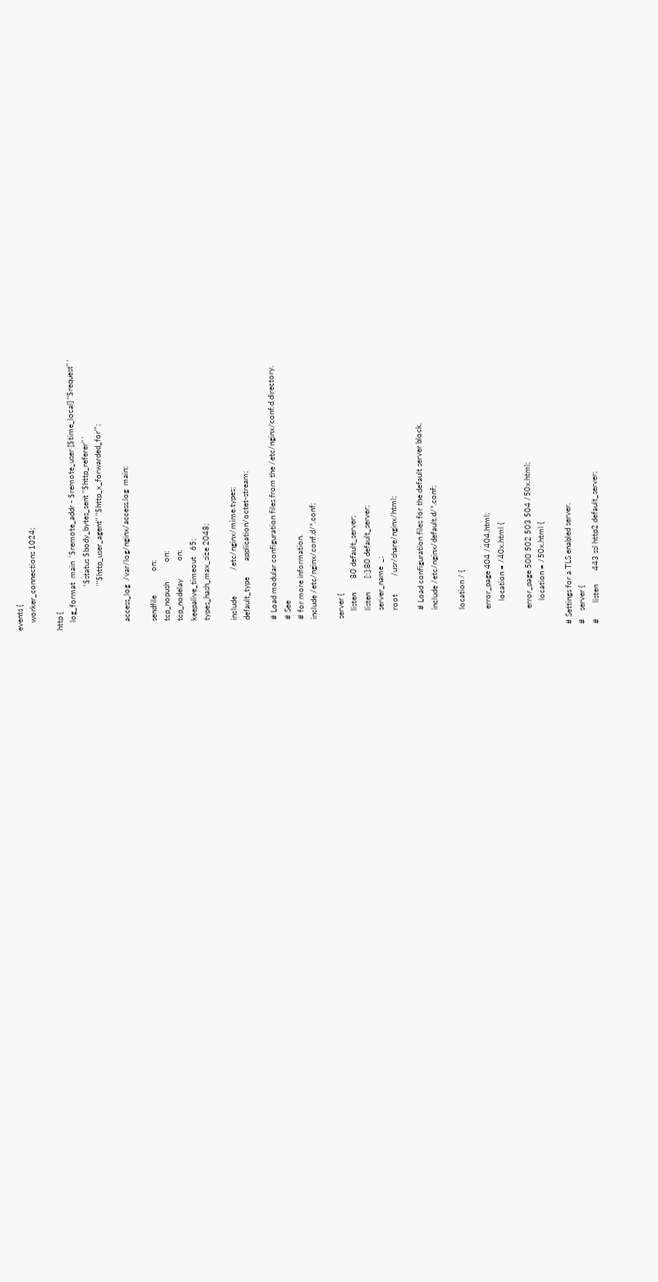events {
    worker_connections 1024;

http {
    log_format  main  '$remote_addr - $remote_user [$time_local] "$request" '
                      '$status $body_bytes_sent "$http_referer" '
                      '"$http_user_agent" "$http_x_forwarded_for"';

    access_log  /var/log/nginx/access.log  main;

    sendfile            on;
    tcp_nopush          on;
    tcp_nodelay         on;
    keepalive_timeout   65;
    types_hash_max_size 2048;

    include             /etc/nginx/mime.types;
    default_type        application/octet-stream;

    # Load modular configuration files from the /etc/nginx/conf.d directory.
    # See
    # for more information.
    include /etc/nginx/conf.d/*.conf;

    server {
        listen       80 default_server;
        listen       [::]:80 default_server;
        server_name  _;
        root         /usr/share/nginx/html;

        # Load configuration files for the default server block.
        include /etc/nginx/default.d/*.conf;

        location / {

        error_page 404 /404.html;
            location = /40x.html {

        error_page 500 502 503 504 /50x.html;
            location = /50x.html {

# Settings for a TLS enabled server.
#    server {
#        listen       443 ssl http2 default_server;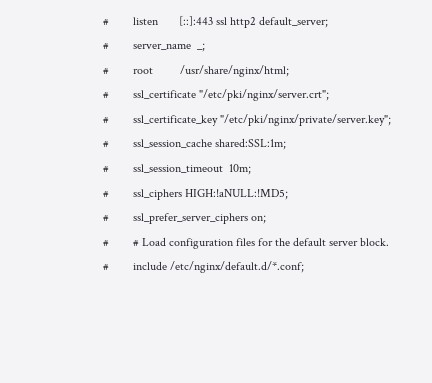#        listen       [::]:443 ssl http2 default_server;
#        server_name  _;
#        root         /usr/share/nginx/html;
#        ssl_certificate "/etc/pki/nginx/server.crt";
#        ssl_certificate_key "/etc/pki/nginx/private/server.key";
#        ssl_session_cache shared:SSL:1m;
#        ssl_session_timeout  10m;
#        ssl_ciphers HIGH:!aNULL:!MD5;
#        ssl_prefer_server_ciphers on;
#        # Load configuration files for the default server block.
#        include /etc/nginx/default.d/*.conf;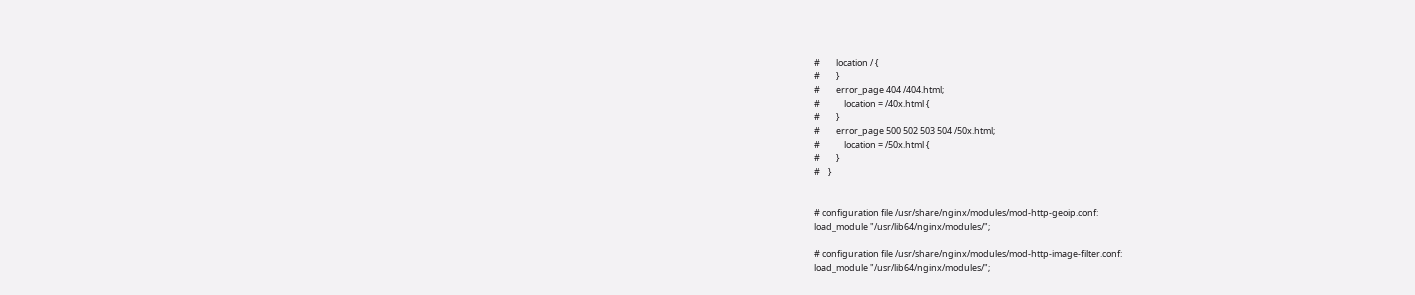#        location / {
#        }
#        error_page 404 /404.html;
#            location = /40x.html {
#        }
#        error_page 500 502 503 504 /50x.html;
#            location = /50x.html {
#        }
#    }


# configuration file /usr/share/nginx/modules/mod-http-geoip.conf:
load_module "/usr/lib64/nginx/modules/";

# configuration file /usr/share/nginx/modules/mod-http-image-filter.conf:
load_module "/usr/lib64/nginx/modules/";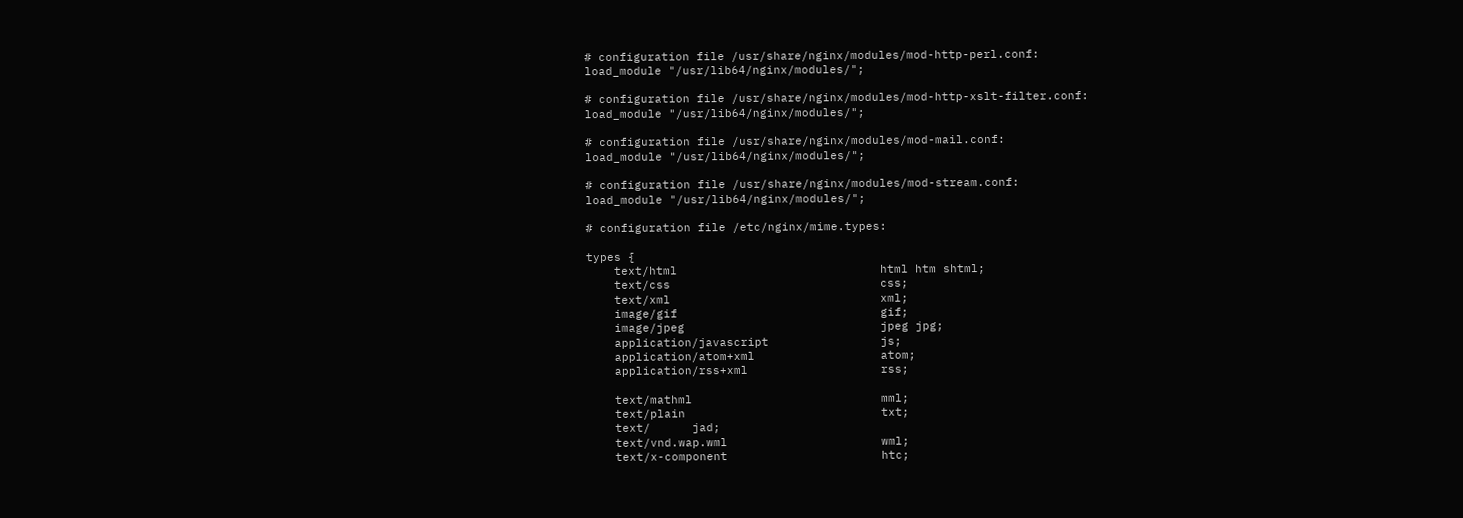# configuration file /usr/share/nginx/modules/mod-http-perl.conf:
load_module "/usr/lib64/nginx/modules/";

# configuration file /usr/share/nginx/modules/mod-http-xslt-filter.conf:
load_module "/usr/lib64/nginx/modules/";

# configuration file /usr/share/nginx/modules/mod-mail.conf:
load_module "/usr/lib64/nginx/modules/";

# configuration file /usr/share/nginx/modules/mod-stream.conf:
load_module "/usr/lib64/nginx/modules/";

# configuration file /etc/nginx/mime.types:

types {
    text/html                             html htm shtml;
    text/css                              css;
    text/xml                              xml;
    image/gif                             gif;
    image/jpeg                            jpeg jpg;
    application/javascript                js;
    application/atom+xml                  atom;
    application/rss+xml                   rss;

    text/mathml                           mml;
    text/plain                            txt;
    text/      jad;
    text/vnd.wap.wml                      wml;
    text/x-component                      htc;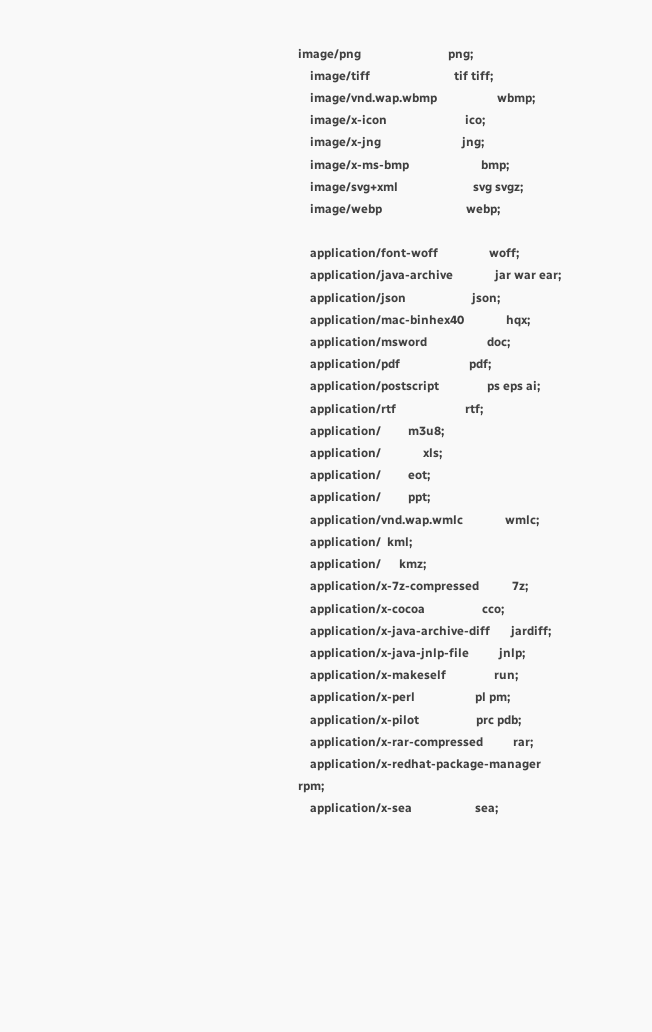image/png                             png;
    image/tiff                            tif tiff;
    image/vnd.wap.wbmp                    wbmp;
    image/x-icon                          ico;
    image/x-jng                           jng;
    image/x-ms-bmp                        bmp;
    image/svg+xml                         svg svgz;
    image/webp                            webp;

    application/font-woff                 woff;
    application/java-archive              jar war ear;
    application/json                      json;
    application/mac-binhex40              hqx;
    application/msword                    doc;
    application/pdf                       pdf;
    application/postscript                ps eps ai;
    application/rtf                       rtf;
    application/         m3u8;
    application/              xls;
    application/         eot;
    application/         ppt;
    application/vnd.wap.wmlc              wmlc;
    application/  kml;
    application/      kmz;
    application/x-7z-compressed           7z;
    application/x-cocoa                   cco;
    application/x-java-archive-diff       jardiff;
    application/x-java-jnlp-file          jnlp;
    application/x-makeself                run;
    application/x-perl                    pl pm;
    application/x-pilot                   prc pdb;
    application/x-rar-compressed          rar;
    application/x-redhat-package-manager  rpm;
    application/x-sea                     sea;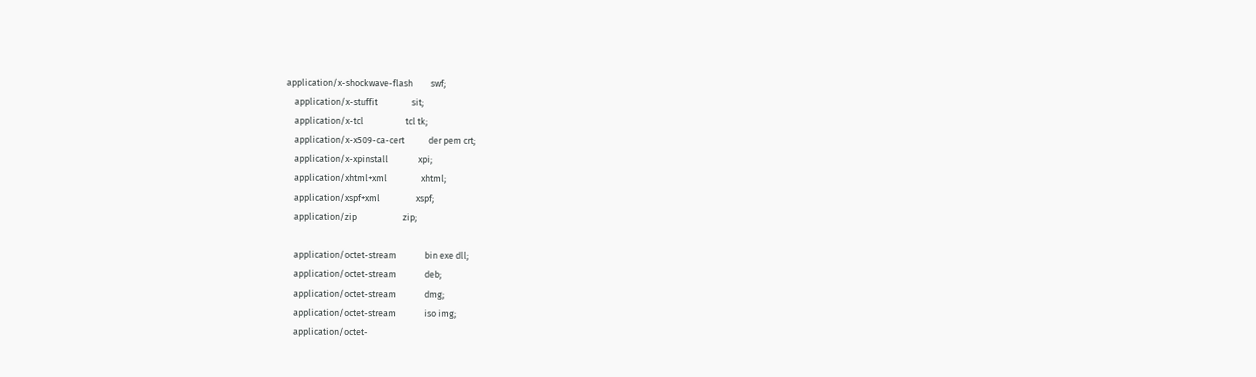application/x-shockwave-flash         swf;
    application/x-stuffit                 sit;
    application/x-tcl                     tcl tk;
    application/x-x509-ca-cert            der pem crt;
    application/x-xpinstall               xpi;
    application/xhtml+xml                 xhtml;
    application/xspf+xml                  xspf;
    application/zip                       zip;

    application/octet-stream              bin exe dll;
    application/octet-stream              deb;
    application/octet-stream              dmg;
    application/octet-stream              iso img;
    application/octet-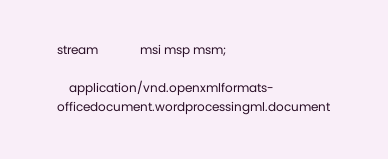stream              msi msp msm;

    application/vnd.openxmlformats-officedocument.wordprocessingml.document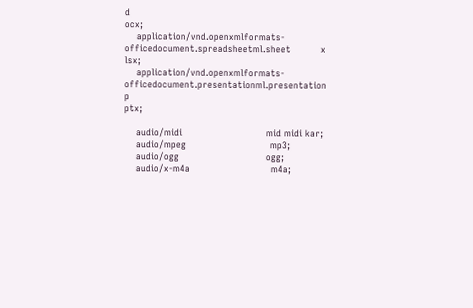d                                                                                                                                                             ocx;
    application/vnd.openxmlformats-officedocument.spreadsheetml.sheet          x                                                                                                                                                             lsx;
    application/vnd.openxmlformats-officedocument.presentationml.presentation  p                                                                                                                                                             ptx;

    audio/midi                            mid midi kar;
    audio/mpeg                            mp3;
    audio/ogg                             ogg;
    audio/x-m4a                           m4a;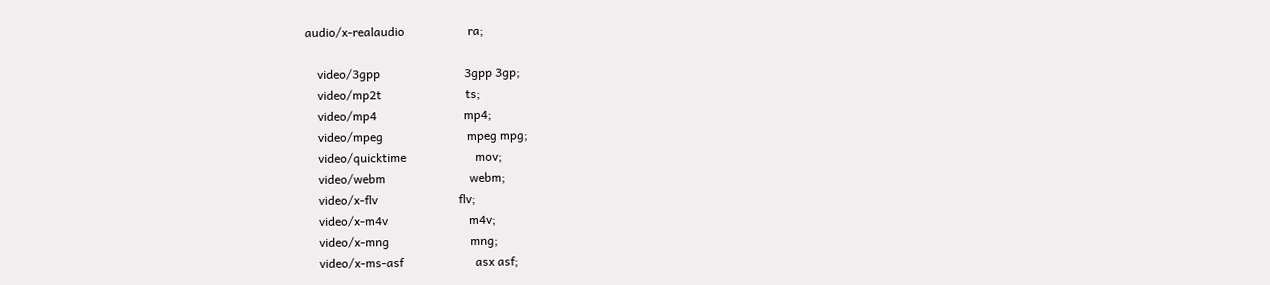audio/x-realaudio                     ra;

    video/3gpp                            3gpp 3gp;
    video/mp2t                            ts;
    video/mp4                             mp4;
    video/mpeg                            mpeg mpg;
    video/quicktime                       mov;
    video/webm                            webm;
    video/x-flv                           flv;
    video/x-m4v                           m4v;
    video/x-mng                           mng;
    video/x-ms-asf                        asx asf;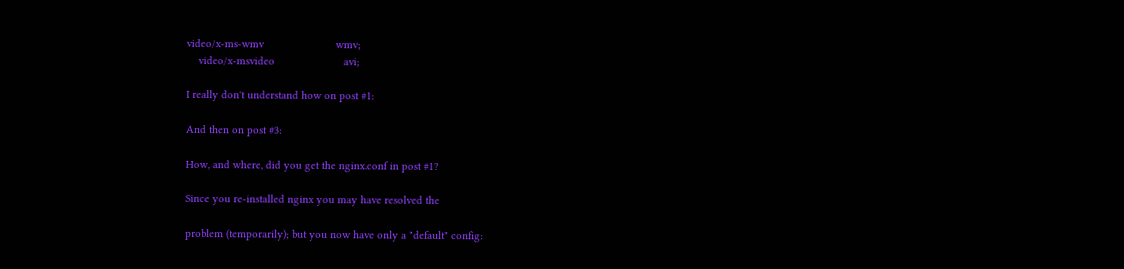video/x-ms-wmv                        wmv;
    video/x-msvideo                       avi;

I really don't understand how on post #1:

And then on post #3:

How, and where, did you get the nginx.conf in post #1?

Since you re-installed nginx you may have resolved the

problem (temporarily); but you now have only a "default" config: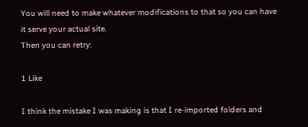You will need to make whatever modifications to that so you can have it serve your actual site.
Then you can retry:

1 Like

I think the mistake I was making is that I re-imported folders and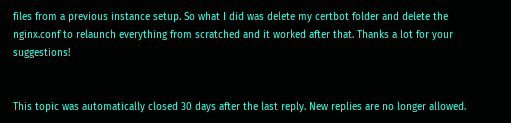files from a previous instance setup. So what I did was delete my certbot folder and delete the nginx.conf to relaunch everything from scratched and it worked after that. Thanks a lot for your suggestions!


This topic was automatically closed 30 days after the last reply. New replies are no longer allowed.